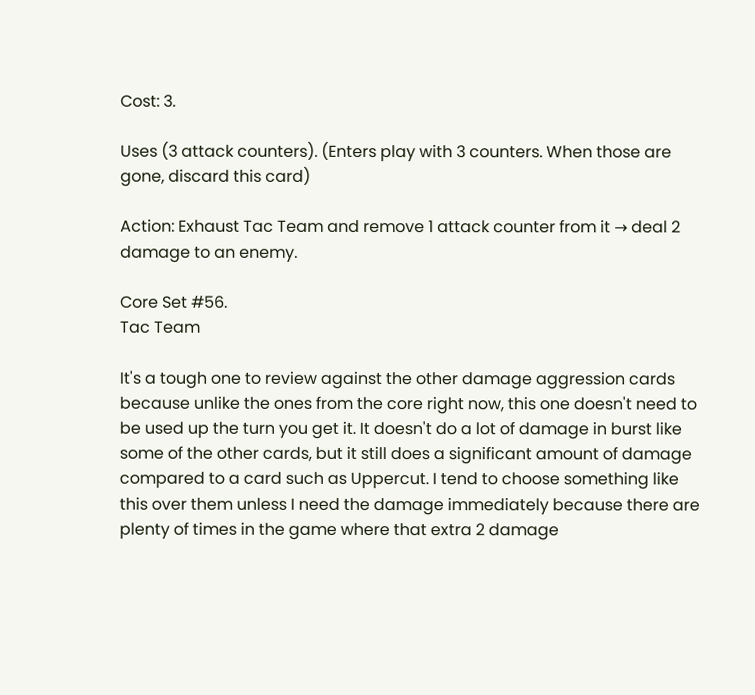Cost: 3.

Uses (3 attack counters). (Enters play with 3 counters. When those are gone, discard this card)

Action: Exhaust Tac Team and remove 1 attack counter from it → deal 2 damage to an enemy.

Core Set #56.
Tac Team

It's a tough one to review against the other damage aggression cards because unlike the ones from the core right now, this one doesn't need to be used up the turn you get it. It doesn't do a lot of damage in burst like some of the other cards, but it still does a significant amount of damage compared to a card such as Uppercut. I tend to choose something like this over them unless I need the damage immediately because there are plenty of times in the game where that extra 2 damage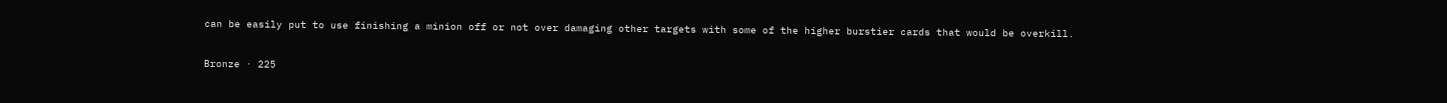can be easily put to use finishing a minion off or not over damaging other targets with some of the higher burstier cards that would be overkill.

Bronze · 225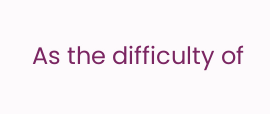As the difficulty of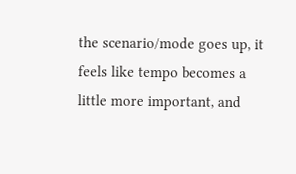the scenario/mode goes up, it feels like tempo becomes a little more important, and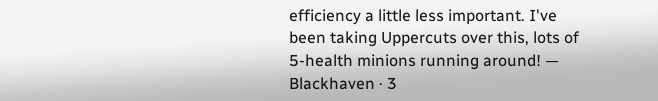efficiency a little less important. I've been taking Uppercuts over this, lots of 5-health minions running around! — Blackhaven · 3